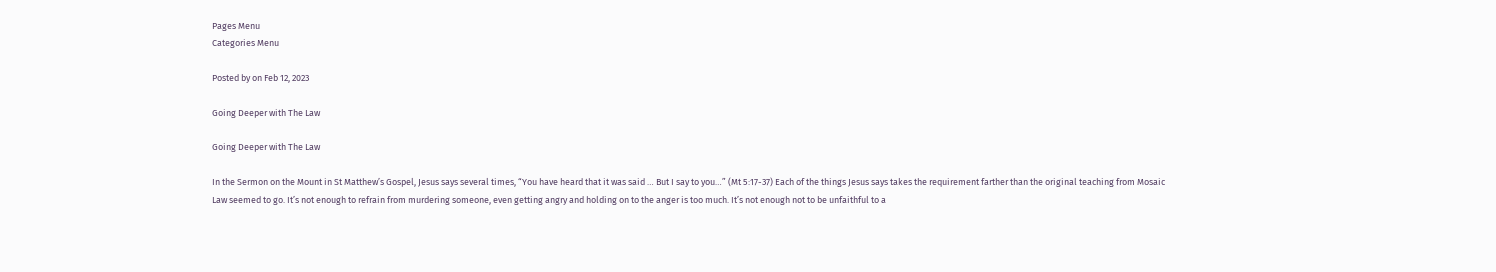Pages Menu
Categories Menu

Posted by on Feb 12, 2023

Going Deeper with The Law

Going Deeper with The Law

In the Sermon on the Mount in St Matthew’s Gospel, Jesus says several times, “You have heard that it was said … But I say to you…” (Mt 5:17-37) Each of the things Jesus says takes the requirement farther than the original teaching from Mosaic Law seemed to go. It’s not enough to refrain from murdering someone, even getting angry and holding on to the anger is too much. It’s not enough not to be unfaithful to a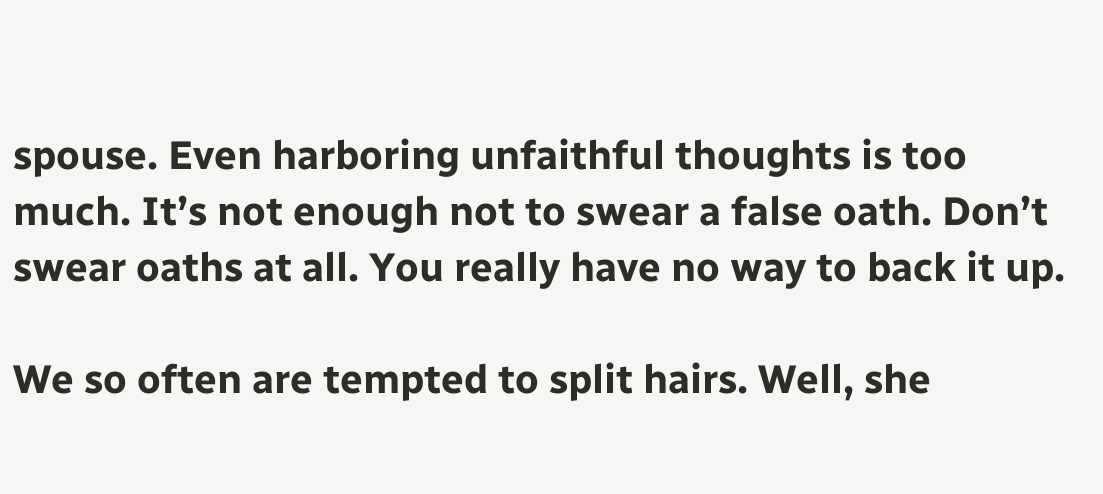spouse. Even harboring unfaithful thoughts is too much. It’s not enough not to swear a false oath. Don’t swear oaths at all. You really have no way to back it up.

We so often are tempted to split hairs. Well, she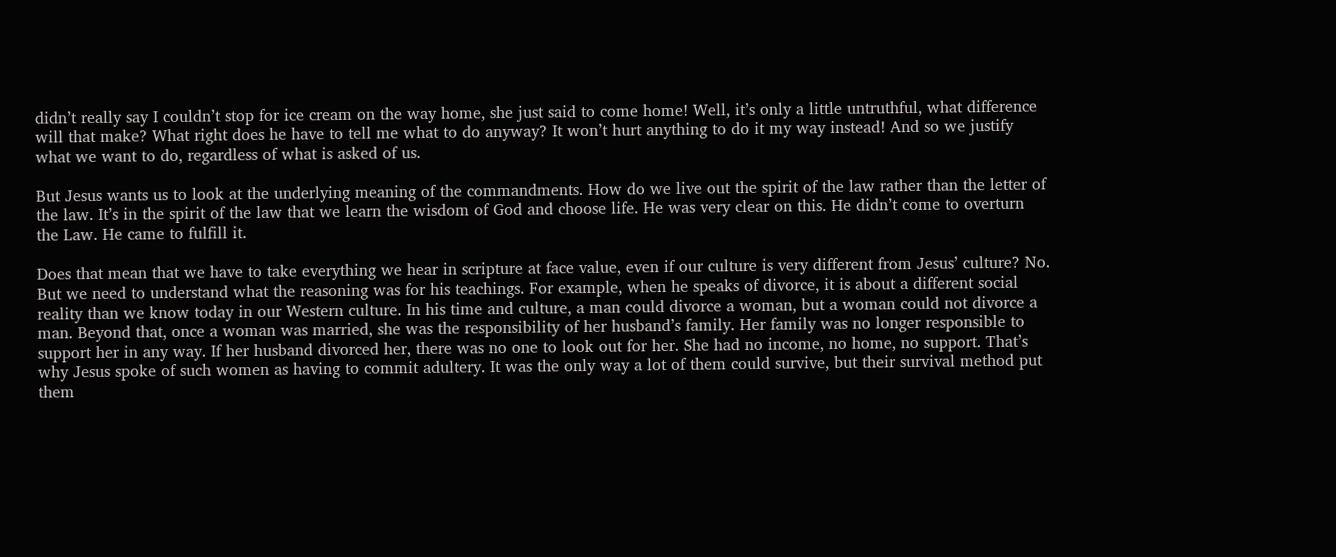didn’t really say I couldn’t stop for ice cream on the way home, she just said to come home! Well, it’s only a little untruthful, what difference will that make? What right does he have to tell me what to do anyway? It won’t hurt anything to do it my way instead! And so we justify what we want to do, regardless of what is asked of us.

But Jesus wants us to look at the underlying meaning of the commandments. How do we live out the spirit of the law rather than the letter of the law. It’s in the spirit of the law that we learn the wisdom of God and choose life. He was very clear on this. He didn’t come to overturn the Law. He came to fulfill it.

Does that mean that we have to take everything we hear in scripture at face value, even if our culture is very different from Jesus’ culture? No. But we need to understand what the reasoning was for his teachings. For example, when he speaks of divorce, it is about a different social reality than we know today in our Western culture. In his time and culture, a man could divorce a woman, but a woman could not divorce a man. Beyond that, once a woman was married, she was the responsibility of her husband’s family. Her family was no longer responsible to support her in any way. If her husband divorced her, there was no one to look out for her. She had no income, no home, no support. That’s why Jesus spoke of such women as having to commit adultery. It was the only way a lot of them could survive, but their survival method put them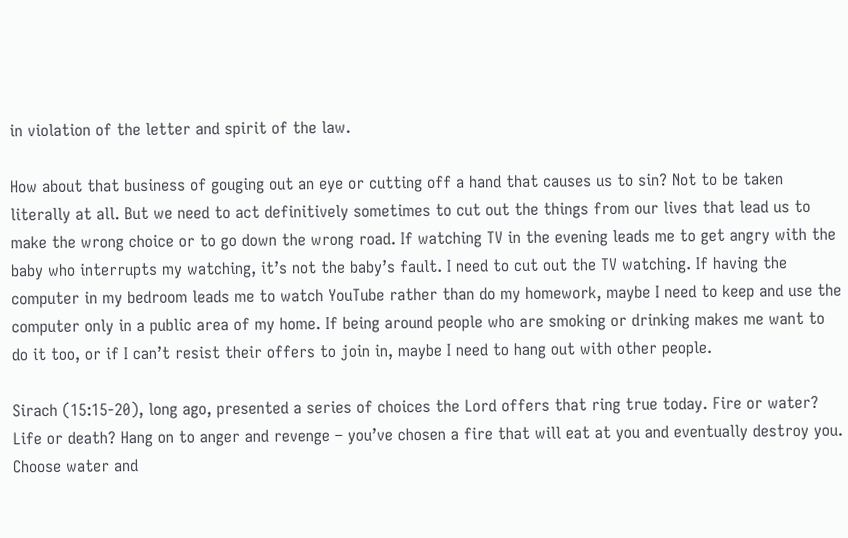in violation of the letter and spirit of the law.

How about that business of gouging out an eye or cutting off a hand that causes us to sin? Not to be taken literally at all. But we need to act definitively sometimes to cut out the things from our lives that lead us to make the wrong choice or to go down the wrong road. If watching TV in the evening leads me to get angry with the baby who interrupts my watching, it’s not the baby’s fault. I need to cut out the TV watching. If having the computer in my bedroom leads me to watch YouTube rather than do my homework, maybe I need to keep and use the computer only in a public area of my home. If being around people who are smoking or drinking makes me want to do it too, or if I can’t resist their offers to join in, maybe I need to hang out with other people.

Sirach (15:15-20), long ago, presented a series of choices the Lord offers that ring true today. Fire or water? Life or death? Hang on to anger and revenge – you’ve chosen a fire that will eat at you and eventually destroy you. Choose water and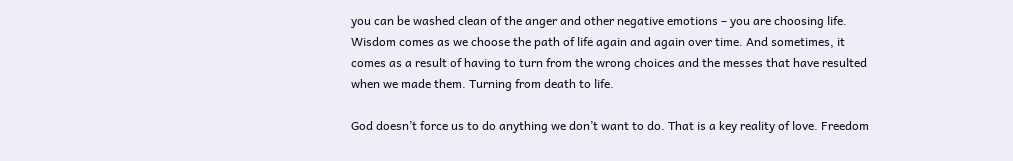you can be washed clean of the anger and other negative emotions – you are choosing life. Wisdom comes as we choose the path of life again and again over time. And sometimes, it comes as a result of having to turn from the wrong choices and the messes that have resulted when we made them. Turning from death to life.

God doesn’t force us to do anything we don’t want to do. That is a key reality of love. Freedom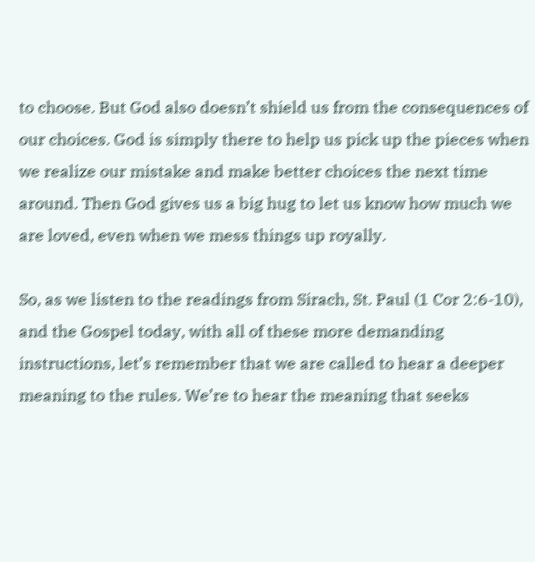to choose. But God also doesn’t shield us from the consequences of our choices. God is simply there to help us pick up the pieces when we realize our mistake and make better choices the next time around. Then God gives us a big hug to let us know how much we are loved, even when we mess things up royally.

So, as we listen to the readings from Sirach, St. Paul (1 Cor 2:6-10), and the Gospel today, with all of these more demanding instructions, let’s remember that we are called to hear a deeper meaning to the rules. We’re to hear the meaning that seeks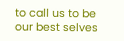to call us to be our best selves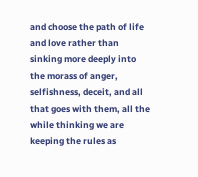and choose the path of life and love rather than sinking more deeply into the morass of anger, selfishness, deceit, and all that goes with them, all the while thinking we are keeping the rules as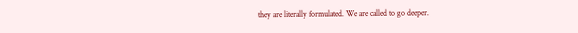they are literally formulated. We are called to go deeper.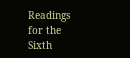Readings for the Sixth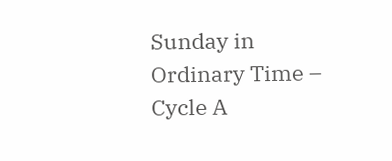Sunday in Ordinary Time – Cycle A